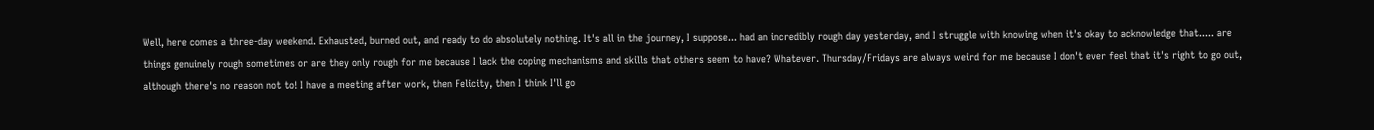Well, here comes a three-day weekend. Exhausted, burned out, and ready to do absolutely nothing. It's all in the journey, I suppose... had an incredibly rough day yesterday, and I struggle with knowing when it's okay to acknowledge that..... are things genuinely rough sometimes or are they only rough for me because I lack the coping mechanisms and skills that others seem to have? Whatever. Thursday/Fridays are always weird for me because I don't ever feel that it's right to go out, although there's no reason not to! I have a meeting after work, then Felicity, then I think I'll go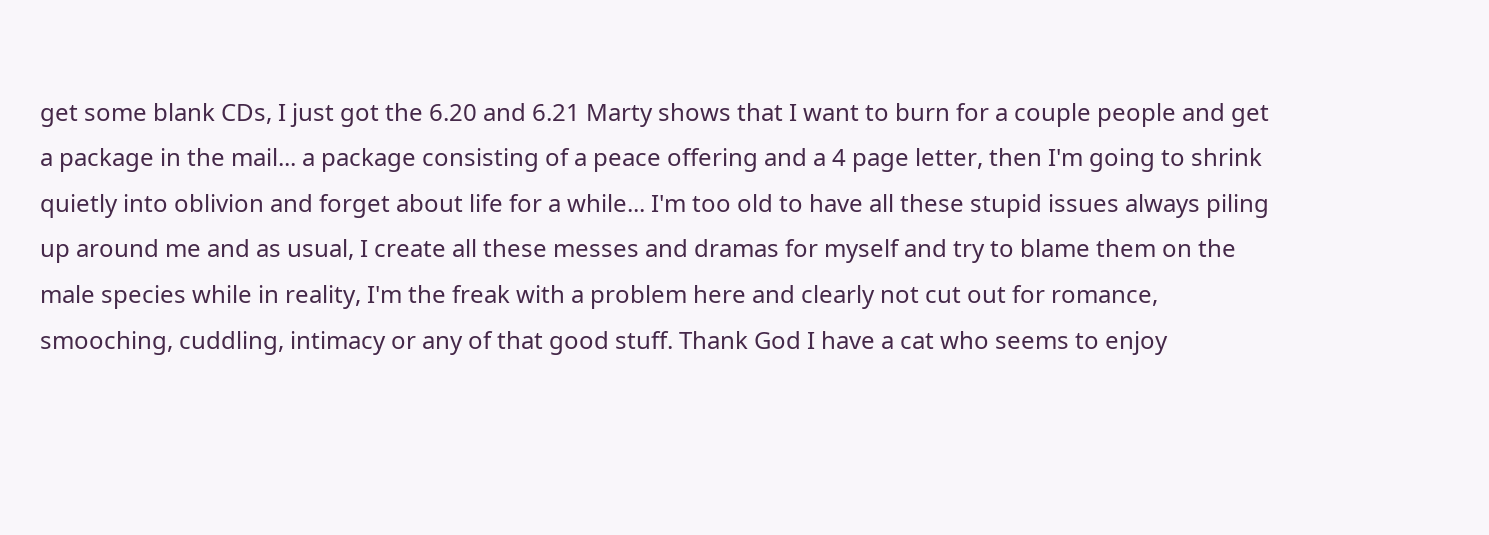get some blank CDs, I just got the 6.20 and 6.21 Marty shows that I want to burn for a couple people and get a package in the mail... a package consisting of a peace offering and a 4 page letter, then I'm going to shrink quietly into oblivion and forget about life for a while... I'm too old to have all these stupid issues always piling up around me and as usual, I create all these messes and dramas for myself and try to blame them on the male species while in reality, I'm the freak with a problem here and clearly not cut out for romance, smooching, cuddling, intimacy or any of that good stuff. Thank God I have a cat who seems to enjoy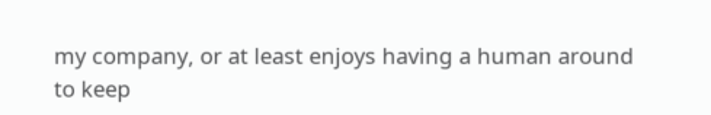my company, or at least enjoys having a human around to keep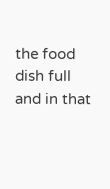the food dish full and in that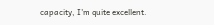capacity, I'm quite excellent.